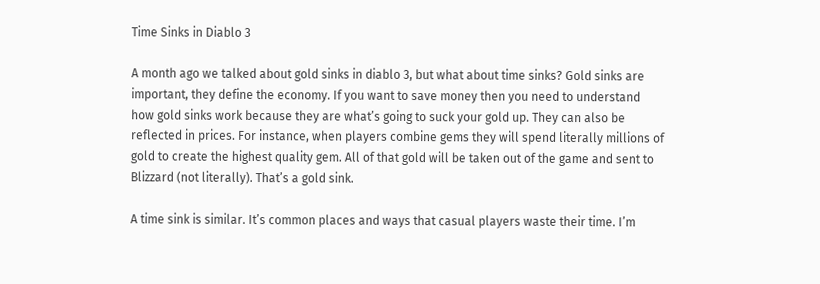Time Sinks in Diablo 3

A month ago we talked about gold sinks in diablo 3, but what about time sinks? Gold sinks are important, they define the economy. If you want to save money then you need to understand how gold sinks work because they are what’s going to suck your gold up. They can also be reflected in prices. For instance, when players combine gems they will spend literally millions of gold to create the highest quality gem. All of that gold will be taken out of the game and sent to Blizzard (not literally). That’s a gold sink.

A time sink is similar. It’s common places and ways that casual players waste their time. I’m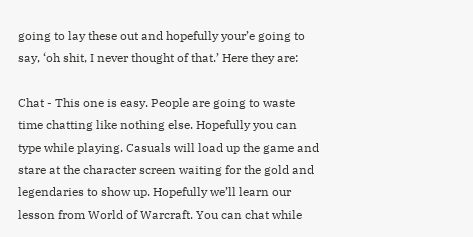going to lay these out and hopefully your’e going to say, ‘oh shit, I never thought of that.’ Here they are:

Chat - This one is easy. People are going to waste time chatting like nothing else. Hopefully you can type while playing. Casuals will load up the game and stare at the character screen waiting for the gold and legendaries to show up. Hopefully we’ll learn our lesson from World of Warcraft. You can chat while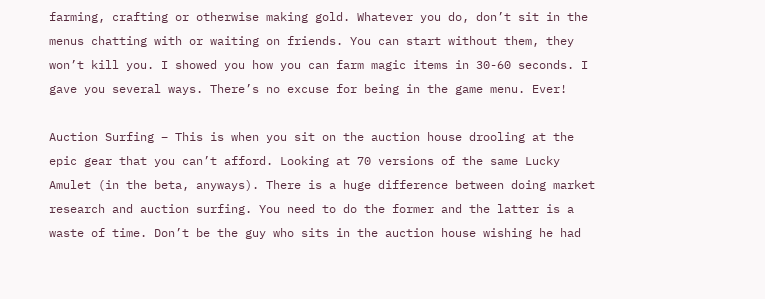farming, crafting or otherwise making gold. Whatever you do, don’t sit in the menus chatting with or waiting on friends. You can start without them, they won’t kill you. I showed you how you can farm magic items in 30-60 seconds. I gave you several ways. There’s no excuse for being in the game menu. Ever!

Auction Surfing – This is when you sit on the auction house drooling at the epic gear that you can’t afford. Looking at 70 versions of the same Lucky Amulet (in the beta, anyways). There is a huge difference between doing market research and auction surfing. You need to do the former and the latter is a waste of time. Don’t be the guy who sits in the auction house wishing he had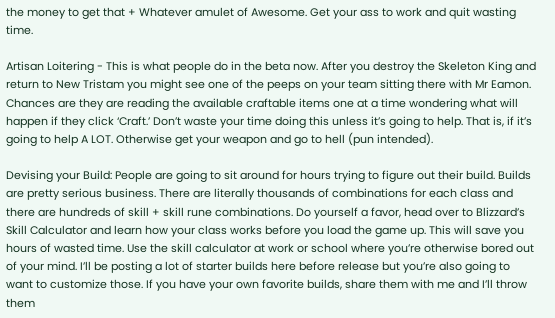the money to get that + Whatever amulet of Awesome. Get your ass to work and quit wasting time.

Artisan Loitering - This is what people do in the beta now. After you destroy the Skeleton King and return to New Tristam you might see one of the peeps on your team sitting there with Mr Eamon. Chances are they are reading the available craftable items one at a time wondering what will happen if they click ‘Craft.’ Don’t waste your time doing this unless it’s going to help. That is, if it’s going to help A LOT. Otherwise get your weapon and go to hell (pun intended).

Devising your Build: People are going to sit around for hours trying to figure out their build. Builds are pretty serious business. There are literally thousands of combinations for each class and there are hundreds of skill + skill rune combinations. Do yourself a favor, head over to Blizzard’s Skill Calculator and learn how your class works before you load the game up. This will save you hours of wasted time. Use the skill calculator at work or school where you’re otherwise bored out of your mind. I’ll be posting a lot of starter builds here before release but you’re also going to want to customize those. If you have your own favorite builds, share them with me and I’ll throw them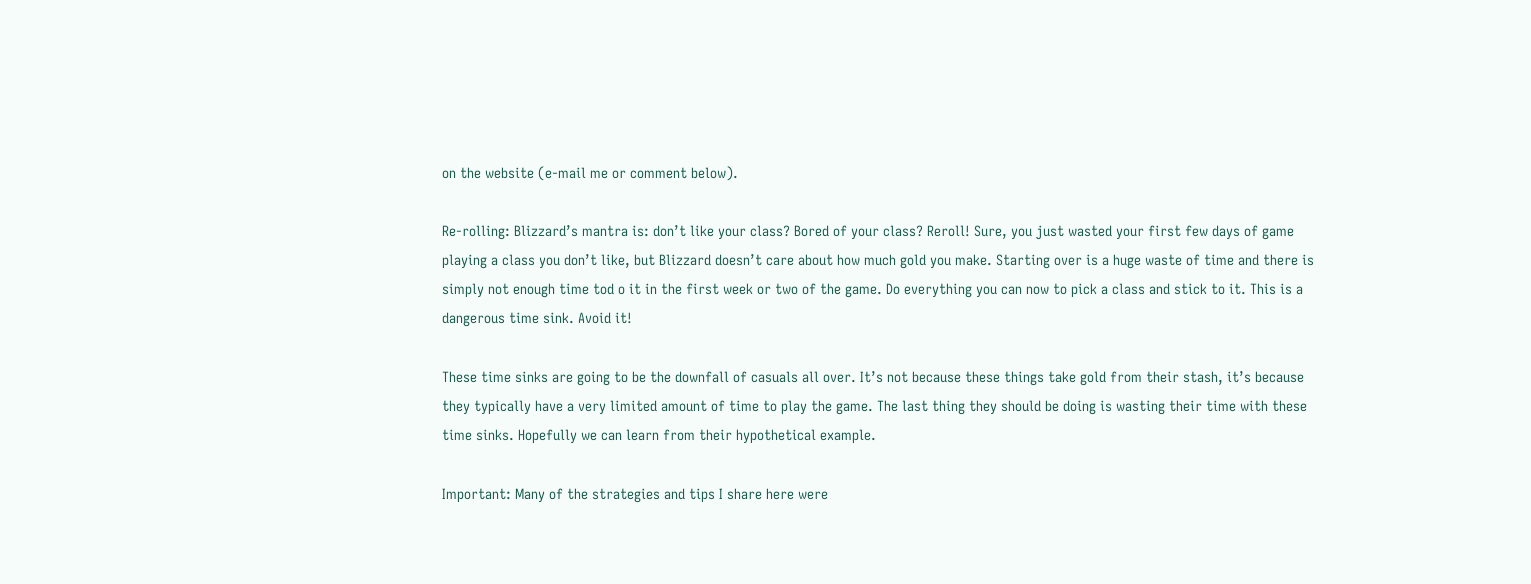on the website (e-mail me or comment below).

Re-rolling: Blizzard’s mantra is: don’t like your class? Bored of your class? Reroll! Sure, you just wasted your first few days of game playing a class you don’t like, but Blizzard doesn’t care about how much gold you make. Starting over is a huge waste of time and there is simply not enough time tod o it in the first week or two of the game. Do everything you can now to pick a class and stick to it. This is a dangerous time sink. Avoid it!

These time sinks are going to be the downfall of casuals all over. It’s not because these things take gold from their stash, it’s because they typically have a very limited amount of time to play the game. The last thing they should be doing is wasting their time with these time sinks. Hopefully we can learn from their hypothetical example.

Important: Many of the strategies and tips I share here were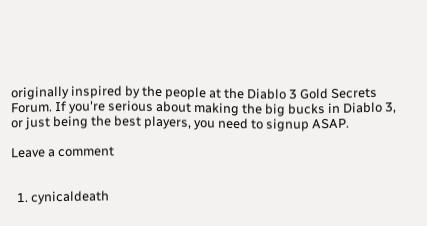originally inspired by the people at the Diablo 3 Gold Secrets Forum. If you're serious about making the big bucks in Diablo 3, or just being the best players, you need to signup ASAP.

Leave a comment


  1. cynicaldeath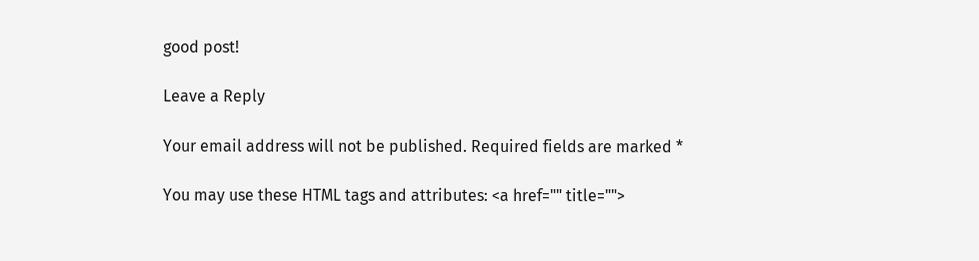good post!

Leave a Reply

Your email address will not be published. Required fields are marked *

You may use these HTML tags and attributes: <a href="" title="">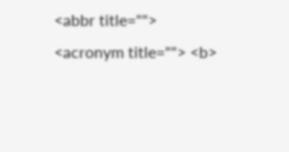<abbr title=""> <acronym title=""> <b>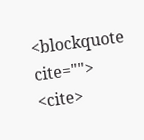<blockquote cite=""> <cite>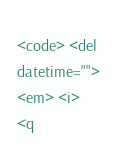<code> <del datetime=""> <em> <i> <q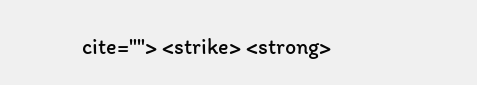cite=""> <strike> <strong>